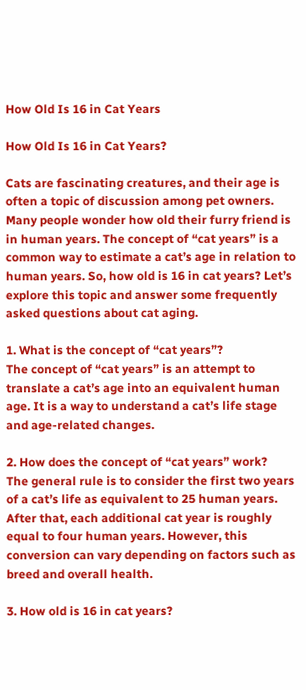How Old Is 16 in Cat Years

How Old Is 16 in Cat Years?

Cats are fascinating creatures, and their age is often a topic of discussion among pet owners. Many people wonder how old their furry friend is in human years. The concept of “cat years” is a common way to estimate a cat’s age in relation to human years. So, how old is 16 in cat years? Let’s explore this topic and answer some frequently asked questions about cat aging.

1. What is the concept of “cat years”?
The concept of “cat years” is an attempt to translate a cat’s age into an equivalent human age. It is a way to understand a cat’s life stage and age-related changes.

2. How does the concept of “cat years” work?
The general rule is to consider the first two years of a cat’s life as equivalent to 25 human years. After that, each additional cat year is roughly equal to four human years. However, this conversion can vary depending on factors such as breed and overall health.

3. How old is 16 in cat years?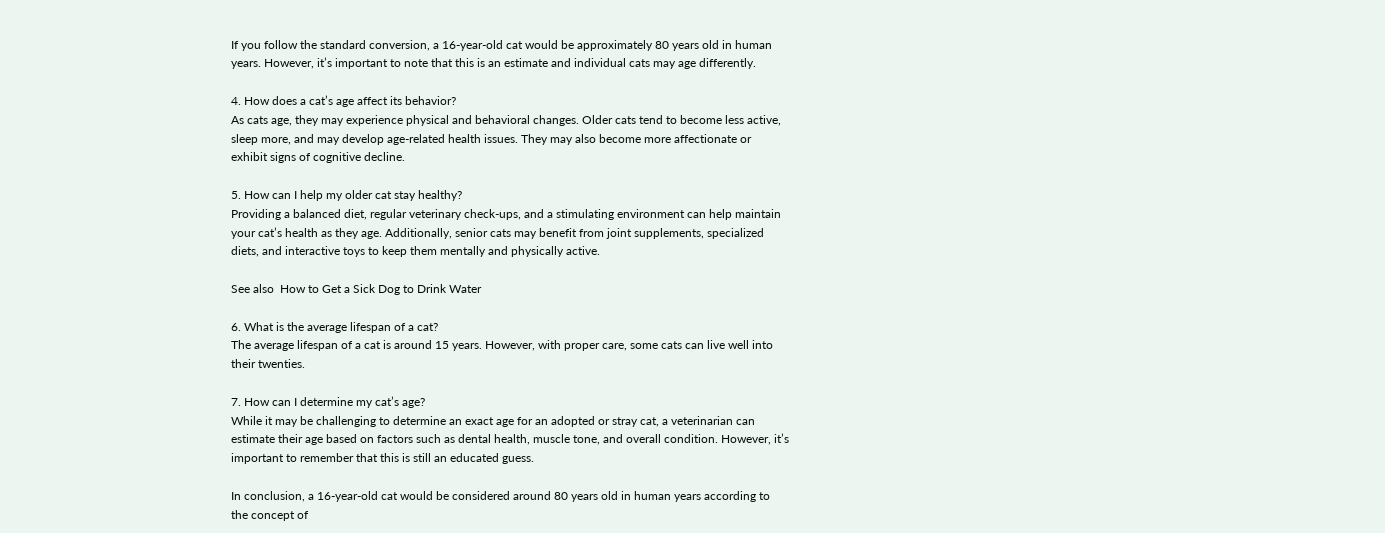If you follow the standard conversion, a 16-year-old cat would be approximately 80 years old in human years. However, it’s important to note that this is an estimate and individual cats may age differently.

4. How does a cat’s age affect its behavior?
As cats age, they may experience physical and behavioral changes. Older cats tend to become less active, sleep more, and may develop age-related health issues. They may also become more affectionate or exhibit signs of cognitive decline.

5. How can I help my older cat stay healthy?
Providing a balanced diet, regular veterinary check-ups, and a stimulating environment can help maintain your cat’s health as they age. Additionally, senior cats may benefit from joint supplements, specialized diets, and interactive toys to keep them mentally and physically active.

See also  How to Get a Sick Dog to Drink Water

6. What is the average lifespan of a cat?
The average lifespan of a cat is around 15 years. However, with proper care, some cats can live well into their twenties.

7. How can I determine my cat’s age?
While it may be challenging to determine an exact age for an adopted or stray cat, a veterinarian can estimate their age based on factors such as dental health, muscle tone, and overall condition. However, it’s important to remember that this is still an educated guess.

In conclusion, a 16-year-old cat would be considered around 80 years old in human years according to the concept of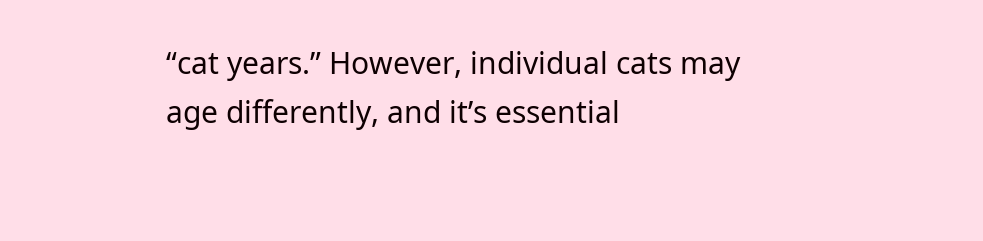“cat years.” However, individual cats may age differently, and it’s essential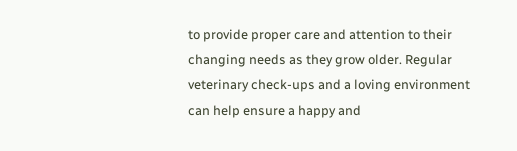to provide proper care and attention to their changing needs as they grow older. Regular veterinary check-ups and a loving environment can help ensure a happy and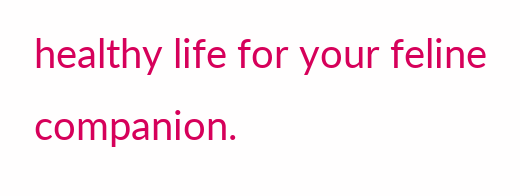healthy life for your feline companion.